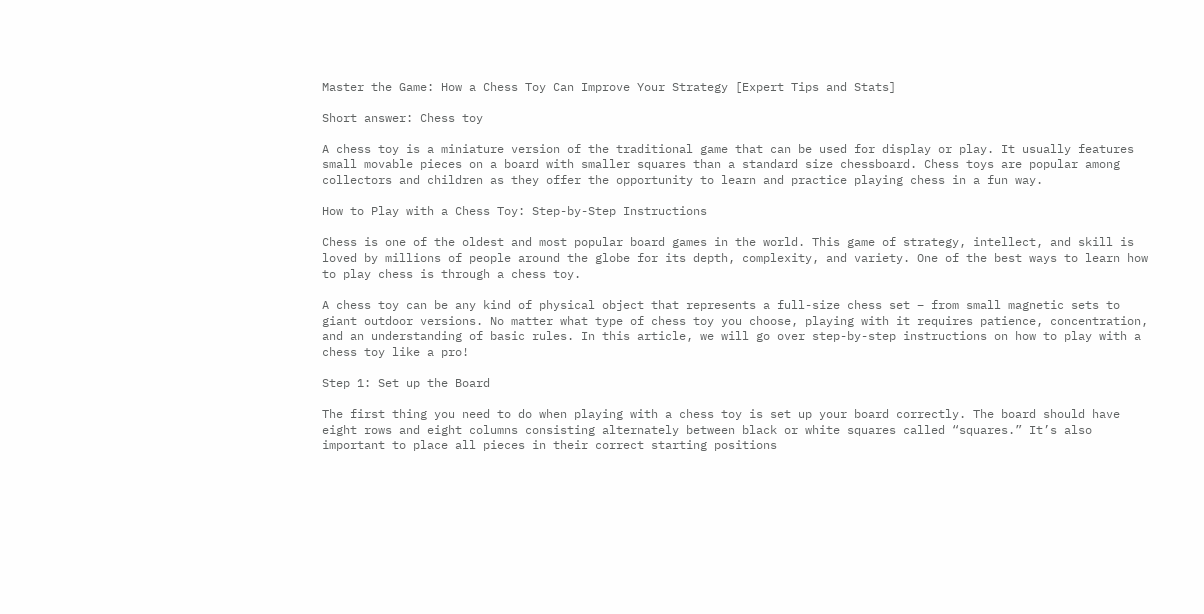Master the Game: How a Chess Toy Can Improve Your Strategy [Expert Tips and Stats]

Short answer: Chess toy

A chess toy is a miniature version of the traditional game that can be used for display or play. It usually features small movable pieces on a board with smaller squares than a standard size chessboard. Chess toys are popular among collectors and children as they offer the opportunity to learn and practice playing chess in a fun way.

How to Play with a Chess Toy: Step-by-Step Instructions

Chess is one of the oldest and most popular board games in the world. This game of strategy, intellect, and skill is loved by millions of people around the globe for its depth, complexity, and variety. One of the best ways to learn how to play chess is through a chess toy.

A chess toy can be any kind of physical object that represents a full-size chess set – from small magnetic sets to giant outdoor versions. No matter what type of chess toy you choose, playing with it requires patience, concentration, and an understanding of basic rules. In this article, we will go over step-by-step instructions on how to play with a chess toy like a pro!

Step 1: Set up the Board

The first thing you need to do when playing with a chess toy is set up your board correctly. The board should have eight rows and eight columns consisting alternately between black or white squares called “squares.” It’s also important to place all pieces in their correct starting positions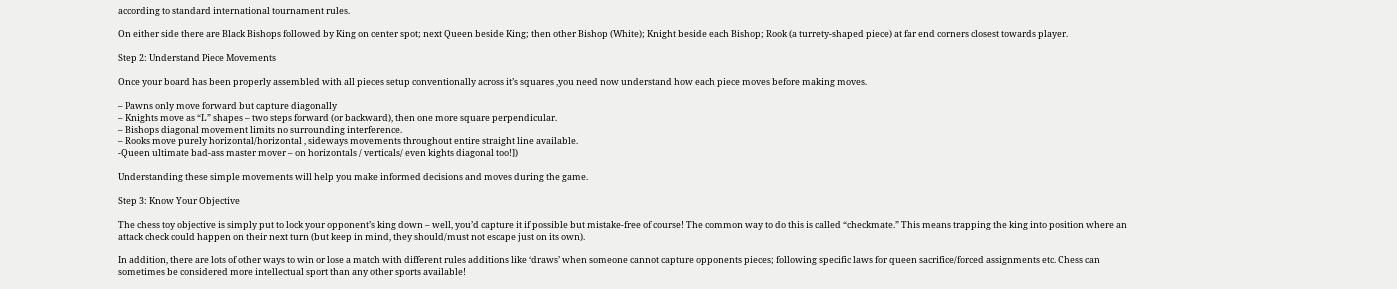according to standard international tournament rules.

On either side there are Black Bishops followed by King on center spot; next Queen beside King; then other Bishop (White); Knight beside each Bishop; Rook (a turrety-shaped piece) at far end corners closest towards player.

Step 2: Understand Piece Movements

Once your board has been properly assembled with all pieces setup conventionally across it’s squares ,you need now understand how each piece moves before making moves.

– Pawns only move forward but capture diagonally
– Knights move as “L” shapes – two steps forward (or backward), then one more square perpendicular.
– Bishops diagonal movement limits no surrounding interference.
– Rooks move purely horizontal/horizontal , sideways movements throughout entire straight line available.
-Queen ultimate bad-ass master mover – on horizontals / verticals/ even kights diagonal too!])

Understanding these simple movements will help you make informed decisions and moves during the game.

Step 3: Know Your Objective

The chess toy objective is simply put to lock your opponent’s king down – well, you’d capture it if possible but mistake-free of course! The common way to do this is called “checkmate.” This means trapping the king into position where an attack check could happen on their next turn (but keep in mind, they should/must not escape just on its own).

In addition, there are lots of other ways to win or lose a match with different rules additions like ‘draws’ when someone cannot capture opponents pieces; following specific laws for queen sacrifice/forced assignments etc. Chess can sometimes be considered more intellectual sport than any other sports available!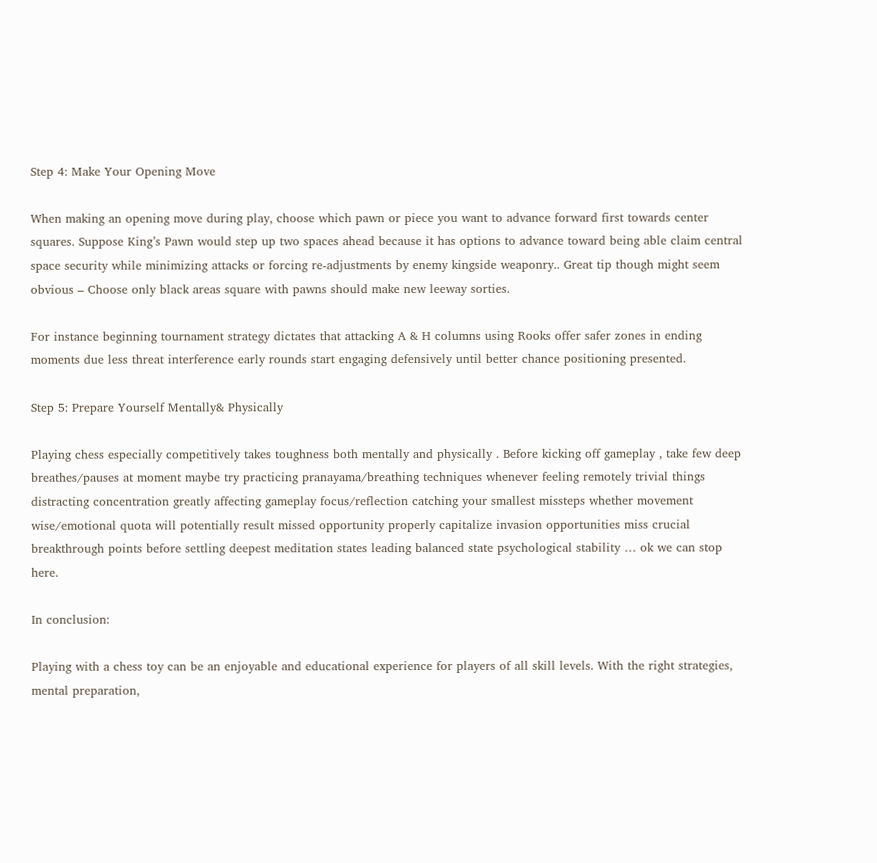Step 4: Make Your Opening Move

When making an opening move during play, choose which pawn or piece you want to advance forward first towards center squares. Suppose King’s Pawn would step up two spaces ahead because it has options to advance toward being able claim central space security while minimizing attacks or forcing re-adjustments by enemy kingside weaponry.. Great tip though might seem obvious – Choose only black areas square with pawns should make new leeway sorties.

For instance beginning tournament strategy dictates that attacking A & H columns using Rooks offer safer zones in ending moments due less threat interference early rounds start engaging defensively until better chance positioning presented.

Step 5: Prepare Yourself Mentally& Physically

Playing chess especially competitively takes toughness both mentally and physically . Before kicking off gameplay , take few deep breathes/pauses at moment maybe try practicing pranayama/breathing techniques whenever feeling remotely trivial things distracting concentration greatly affecting gameplay focus/reflection catching your smallest missteps whether movement wise/emotional quota will potentially result missed opportunity properly capitalize invasion opportunities miss crucial breakthrough points before settling deepest meditation states leading balanced state psychological stability … ok we can stop here.

In conclusion:

Playing with a chess toy can be an enjoyable and educational experience for players of all skill levels. With the right strategies, mental preparation,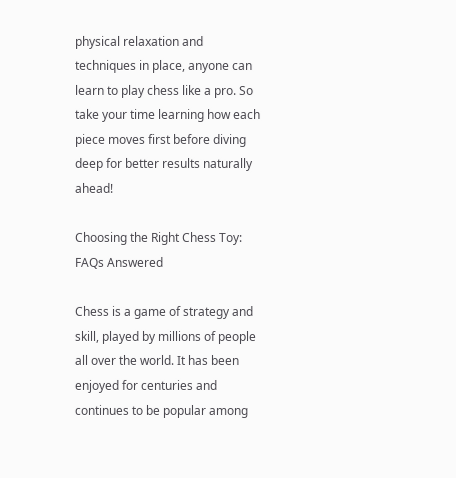physical relaxation and techniques in place, anyone can learn to play chess like a pro. So take your time learning how each piece moves first before diving deep for better results naturally ahead!

Choosing the Right Chess Toy: FAQs Answered

Chess is a game of strategy and skill, played by millions of people all over the world. It has been enjoyed for centuries and continues to be popular among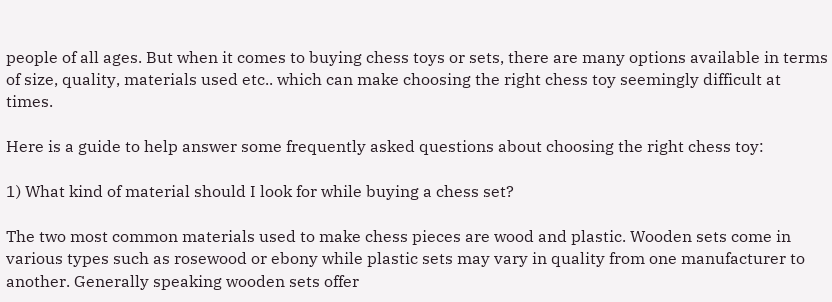people of all ages. But when it comes to buying chess toys or sets, there are many options available in terms of size, quality, materials used etc.. which can make choosing the right chess toy seemingly difficult at times.

Here is a guide to help answer some frequently asked questions about choosing the right chess toy:

1) What kind of material should I look for while buying a chess set?

The two most common materials used to make chess pieces are wood and plastic. Wooden sets come in various types such as rosewood or ebony while plastic sets may vary in quality from one manufacturer to another. Generally speaking wooden sets offer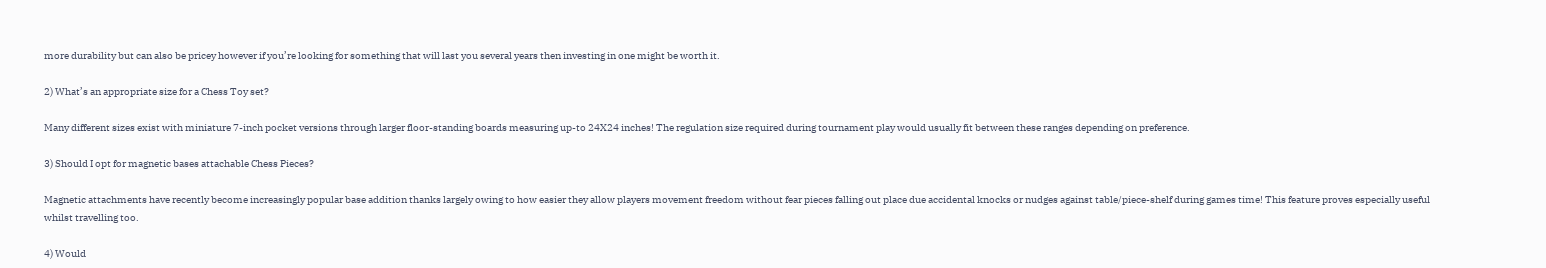more durability but can also be pricey however if you’re looking for something that will last you several years then investing in one might be worth it.

2) What’s an appropriate size for a Chess Toy set?

Many different sizes exist with miniature 7-inch pocket versions through larger floor-standing boards measuring up-to 24X24 inches! The regulation size required during tournament play would usually fit between these ranges depending on preference.

3) Should I opt for magnetic bases attachable Chess Pieces?

Magnetic attachments have recently become increasingly popular base addition thanks largely owing to how easier they allow players movement freedom without fear pieces falling out place due accidental knocks or nudges against table/piece-shelf during games time! This feature proves especially useful whilst travelling too.

4) Would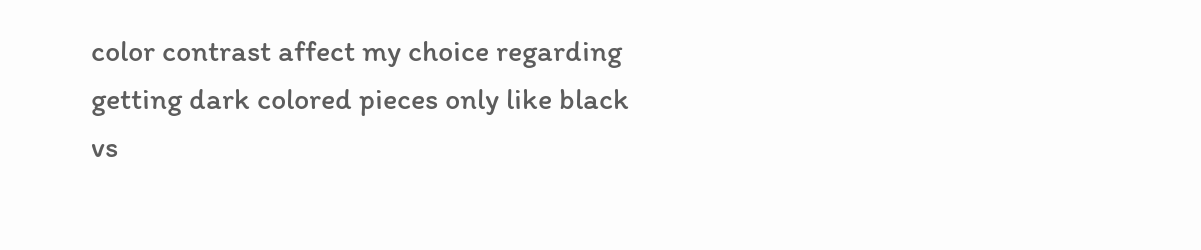color contrast affect my choice regarding getting dark colored pieces only like black vs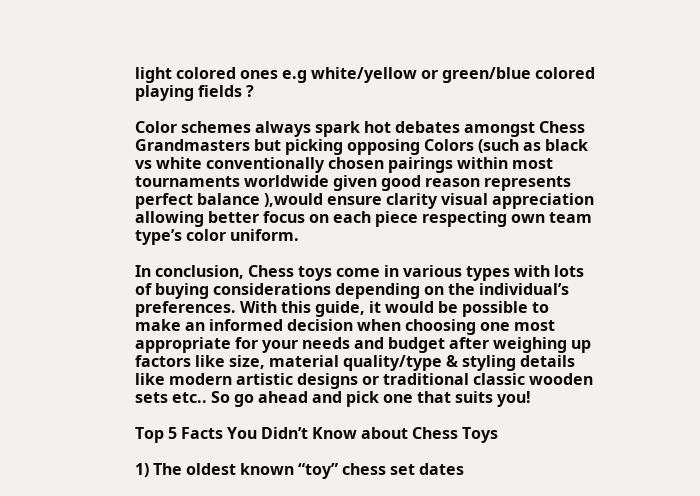light colored ones e.g white/yellow or green/blue colored playing fields ?

Color schemes always spark hot debates amongst Chess Grandmasters but picking opposing Colors (such as black vs white conventionally chosen pairings within most tournaments worldwide given good reason represents perfect balance ),would ensure clarity visual appreciation allowing better focus on each piece respecting own team type’s color uniform.

In conclusion, Chess toys come in various types with lots of buying considerations depending on the individual’s preferences. With this guide, it would be possible to make an informed decision when choosing one most appropriate for your needs and budget after weighing up factors like size, material quality/type & styling details like modern artistic designs or traditional classic wooden sets etc.. So go ahead and pick one that suits you!

Top 5 Facts You Didn’t Know about Chess Toys

1) The oldest known “toy” chess set dates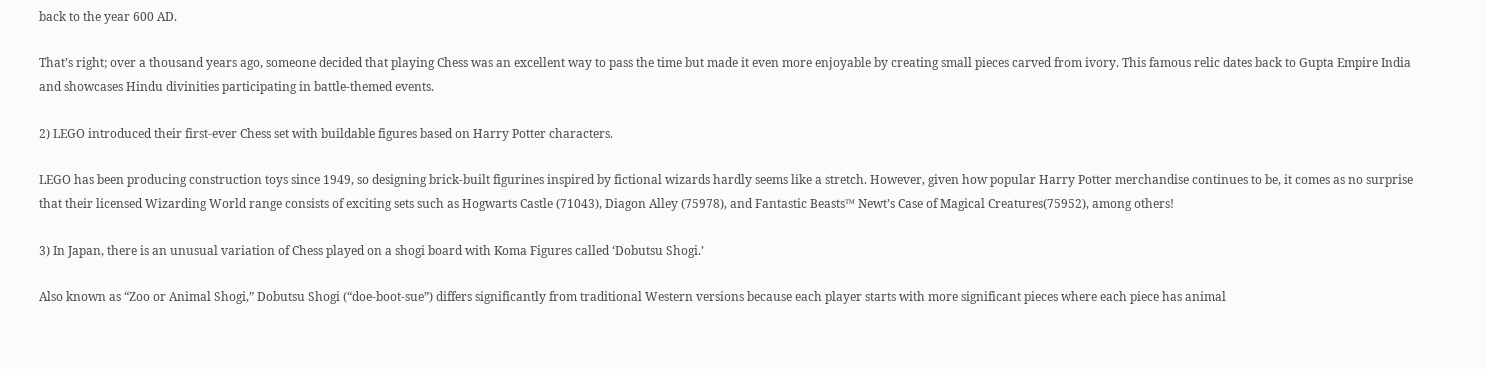back to the year 600 AD.

That’s right; over a thousand years ago, someone decided that playing Chess was an excellent way to pass the time but made it even more enjoyable by creating small pieces carved from ivory. This famous relic dates back to Gupta Empire India and showcases Hindu divinities participating in battle-themed events.

2) LEGO introduced their first-ever Chess set with buildable figures based on Harry Potter characters.

LEGO has been producing construction toys since 1949, so designing brick-built figurines inspired by fictional wizards hardly seems like a stretch. However, given how popular Harry Potter merchandise continues to be, it comes as no surprise that their licensed Wizarding World range consists of exciting sets such as Hogwarts Castle (71043), Diagon Alley (75978), and Fantastic Beasts™ Newt’s Case of Magical Creatures(75952), among others!

3) In Japan, there is an unusual variation of Chess played on a shogi board with Koma Figures called ‘Dobutsu Shogi.’

Also known as “Zoo or Animal Shogi,” Dobutsu Shogi (“doe-boot-sue”) differs significantly from traditional Western versions because each player starts with more significant pieces where each piece has animal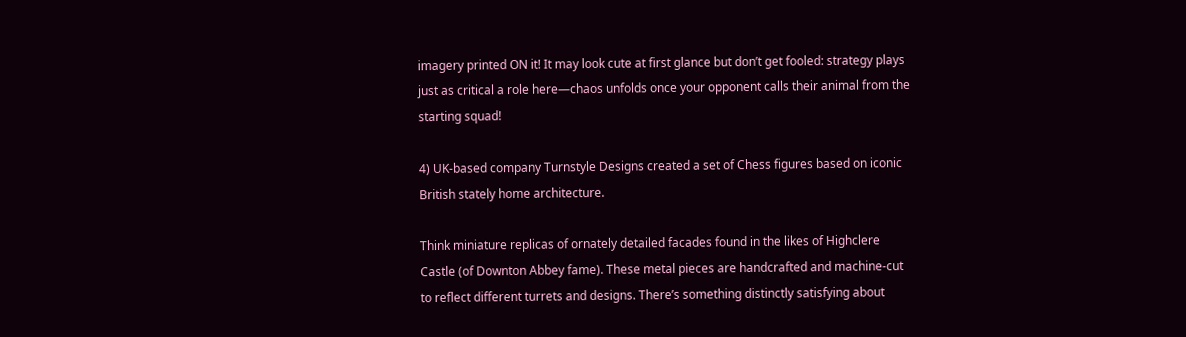imagery printed ON it! It may look cute at first glance but don’t get fooled: strategy plays just as critical a role here—chaos unfolds once your opponent calls their animal from the starting squad!

4) UK-based company Turnstyle Designs created a set of Chess figures based on iconic British stately home architecture.

Think miniature replicas of ornately detailed facades found in the likes of Highclere Castle (of Downton Abbey fame). These metal pieces are handcrafted and machine-cut to reflect different turrets and designs. There’s something distinctly satisfying about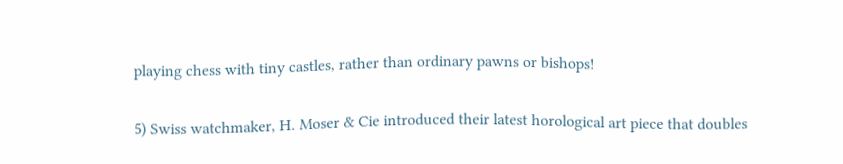playing chess with tiny castles, rather than ordinary pawns or bishops!

5) Swiss watchmaker, H. Moser & Cie introduced their latest horological art piece that doubles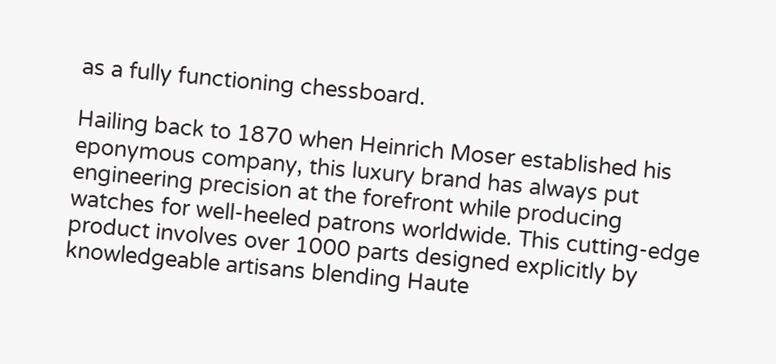as a fully functioning chessboard.

Hailing back to 1870 when Heinrich Moser established his eponymous company, this luxury brand has always put engineering precision at the forefront while producing watches for well-heeled patrons worldwide. This cutting-edge product involves over 1000 parts designed explicitly by knowledgeable artisans blending Haute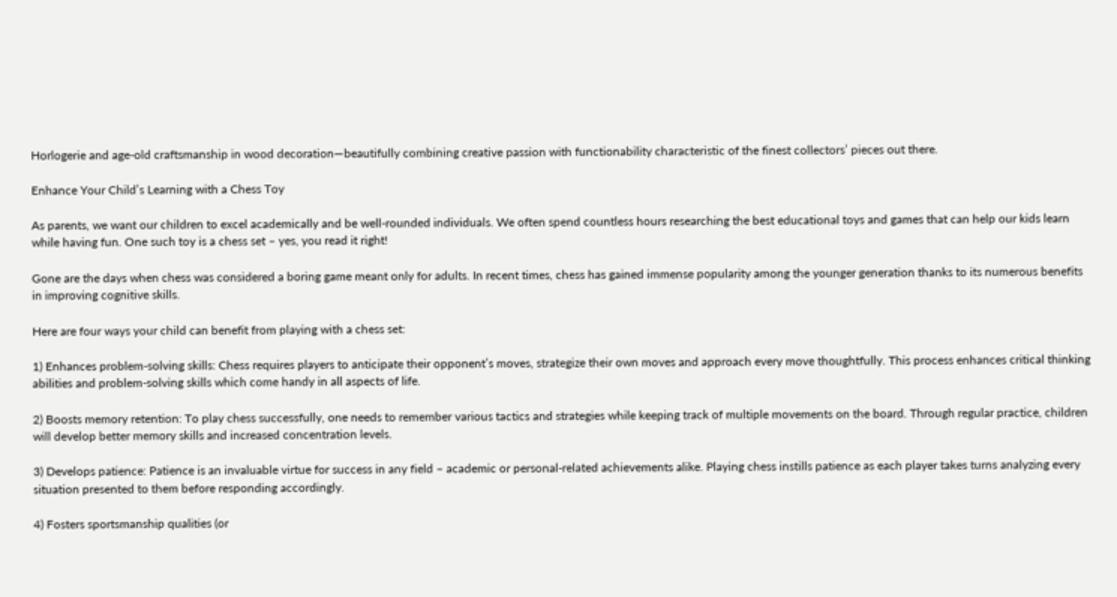Horlogerie and age-old craftsmanship in wood decoration—beautifully combining creative passion with functionability characteristic of the finest collectors’ pieces out there.

Enhance Your Child’s Learning with a Chess Toy

As parents, we want our children to excel academically and be well-rounded individuals. We often spend countless hours researching the best educational toys and games that can help our kids learn while having fun. One such toy is a chess set – yes, you read it right!

Gone are the days when chess was considered a boring game meant only for adults. In recent times, chess has gained immense popularity among the younger generation thanks to its numerous benefits in improving cognitive skills.

Here are four ways your child can benefit from playing with a chess set:

1) Enhances problem-solving skills: Chess requires players to anticipate their opponent’s moves, strategize their own moves and approach every move thoughtfully. This process enhances critical thinking abilities and problem-solving skills which come handy in all aspects of life.

2) Boosts memory retention: To play chess successfully, one needs to remember various tactics and strategies while keeping track of multiple movements on the board. Through regular practice, children will develop better memory skills and increased concentration levels.

3) Develops patience: Patience is an invaluable virtue for success in any field – academic or personal-related achievements alike. Playing chess instills patience as each player takes turns analyzing every situation presented to them before responding accordingly.

4) Fosters sportsmanship qualities (or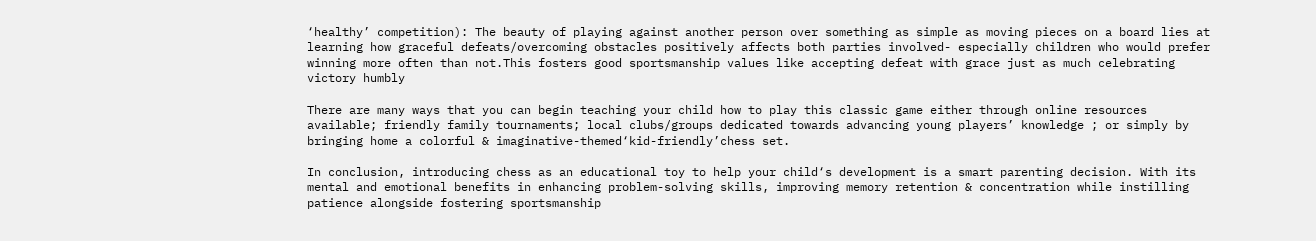‘healthy’ competition): The beauty of playing against another person over something as simple as moving pieces on a board lies at learning how graceful defeats/overcoming obstacles positively affects both parties involved- especially children who would prefer winning more often than not.This fosters good sportsmanship values like accepting defeat with grace just as much celebrating victory humbly

There are many ways that you can begin teaching your child how to play this classic game either through online resources available; friendly family tournaments; local clubs/groups dedicated towards advancing young players’ knowledge ; or simply by bringing home a colorful & imaginative-themed‘kid-friendly’chess set.

In conclusion, introducing chess as an educational toy to help your child‘s development is a smart parenting decision. With its mental and emotional benefits in enhancing problem-solving skills, improving memory retention & concentration while instilling patience alongside fostering sportsmanship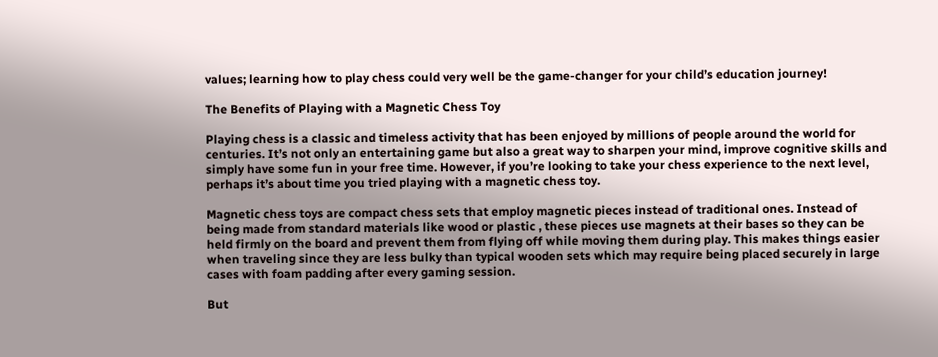values; learning how to play chess could very well be the game-changer for your child’s education journey!

The Benefits of Playing with a Magnetic Chess Toy

Playing chess is a classic and timeless activity that has been enjoyed by millions of people around the world for centuries. It’s not only an entertaining game but also a great way to sharpen your mind, improve cognitive skills and simply have some fun in your free time. However, if you’re looking to take your chess experience to the next level, perhaps it’s about time you tried playing with a magnetic chess toy.

Magnetic chess toys are compact chess sets that employ magnetic pieces instead of traditional ones. Instead of being made from standard materials like wood or plastic , these pieces use magnets at their bases so they can be held firmly on the board and prevent them from flying off while moving them during play. This makes things easier when traveling since they are less bulky than typical wooden sets which may require being placed securely in large cases with foam padding after every gaming session.

But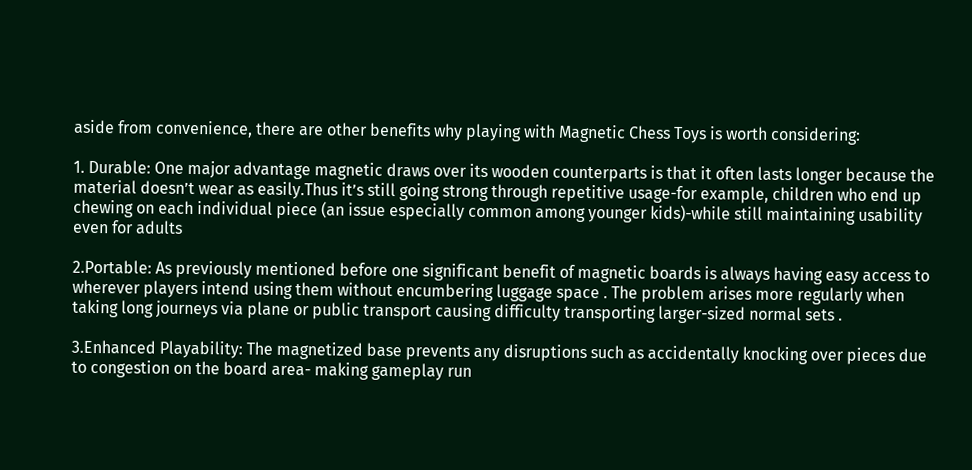aside from convenience, there are other benefits why playing with Magnetic Chess Toys is worth considering:

1. Durable: One major advantage magnetic draws over its wooden counterparts is that it often lasts longer because the material doesn’t wear as easily.Thus it’s still going strong through repetitive usage-for example, children who end up chewing on each individual piece (an issue especially common among younger kids)-while still maintaining usability even for adults

2.Portable: As previously mentioned before one significant benefit of magnetic boards is always having easy access to wherever players intend using them without encumbering luggage space . The problem arises more regularly when taking long journeys via plane or public transport causing difficulty transporting larger-sized normal sets .

3.Enhanced Playability: The magnetized base prevents any disruptions such as accidentally knocking over pieces due to congestion on the board area- making gameplay run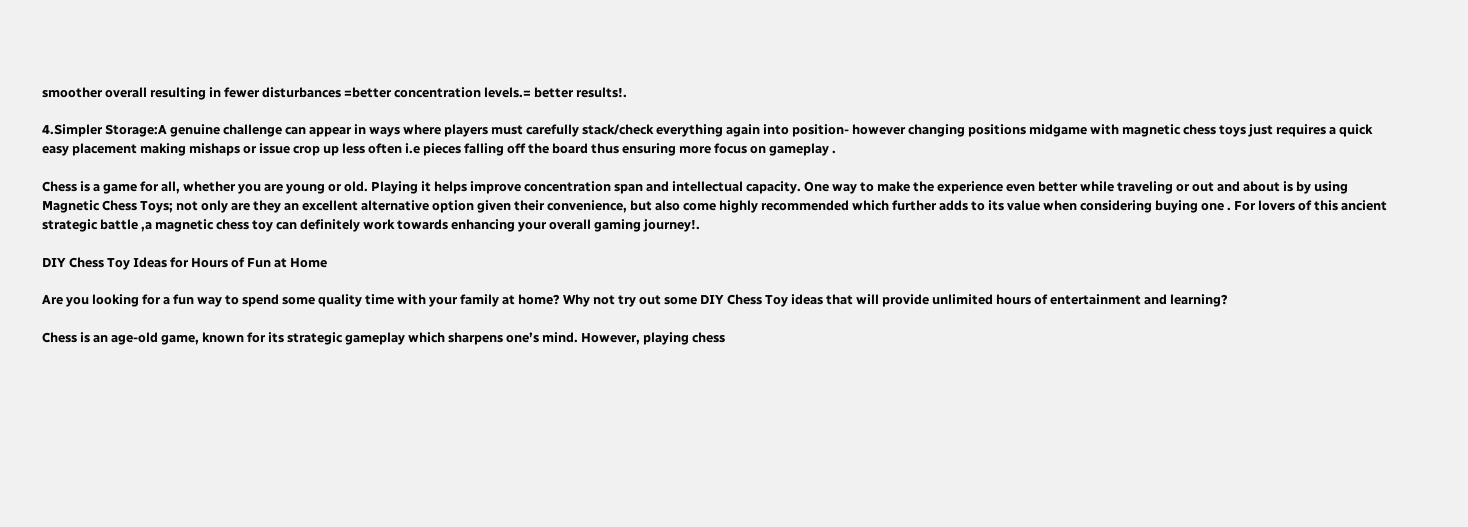smoother overall resulting in fewer disturbances =better concentration levels.= better results!.

4.Simpler Storage:A genuine challenge can appear in ways where players must carefully stack/check everything again into position- however changing positions midgame with magnetic chess toys just requires a quick easy placement making mishaps or issue crop up less often i.e pieces falling off the board thus ensuring more focus on gameplay .

Chess is a game for all, whether you are young or old. Playing it helps improve concentration span and intellectual capacity. One way to make the experience even better while traveling or out and about is by using Magnetic Chess Toys; not only are they an excellent alternative option given their convenience, but also come highly recommended which further adds to its value when considering buying one . For lovers of this ancient strategic battle ,a magnetic chess toy can definitely work towards enhancing your overall gaming journey!.

DIY Chess Toy Ideas for Hours of Fun at Home

Are you looking for a fun way to spend some quality time with your family at home? Why not try out some DIY Chess Toy ideas that will provide unlimited hours of entertainment and learning?

Chess is an age-old game, known for its strategic gameplay which sharpens one’s mind. However, playing chess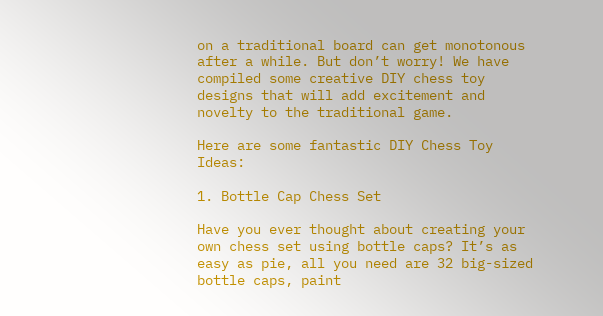on a traditional board can get monotonous after a while. But don’t worry! We have compiled some creative DIY chess toy designs that will add excitement and novelty to the traditional game.

Here are some fantastic DIY Chess Toy Ideas:

1. Bottle Cap Chess Set

Have you ever thought about creating your own chess set using bottle caps? It’s as easy as pie, all you need are 32 big-sized bottle caps, paint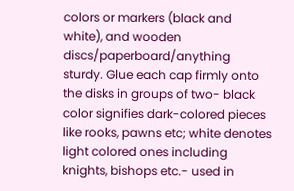colors or markers (black and white), and wooden discs/paperboard/anything sturdy. Glue each cap firmly onto the disks in groups of two- black color signifies dark-colored pieces like rooks, pawns etc; white denotes light colored ones including knights, bishops etc.- used in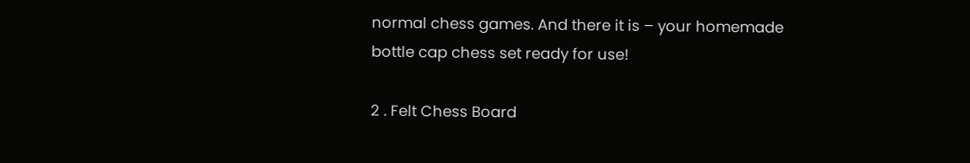normal chess games. And there it is – your homemade bottle cap chess set ready for use!

2 . Felt Chess Board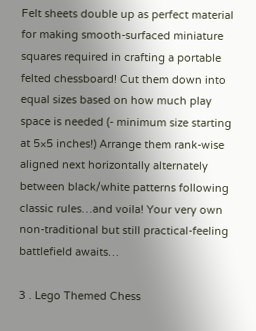Felt sheets double up as perfect material for making smooth-surfaced miniature squares required in crafting a portable felted chessboard! Cut them down into equal sizes based on how much play space is needed (- minimum size starting at 5×5 inches!) Arrange them rank-wise aligned next horizontally alternately between black/white patterns following classic rules…and voila! Your very own non-traditional but still practical-feeling battlefield awaits…

3 . Lego Themed Chess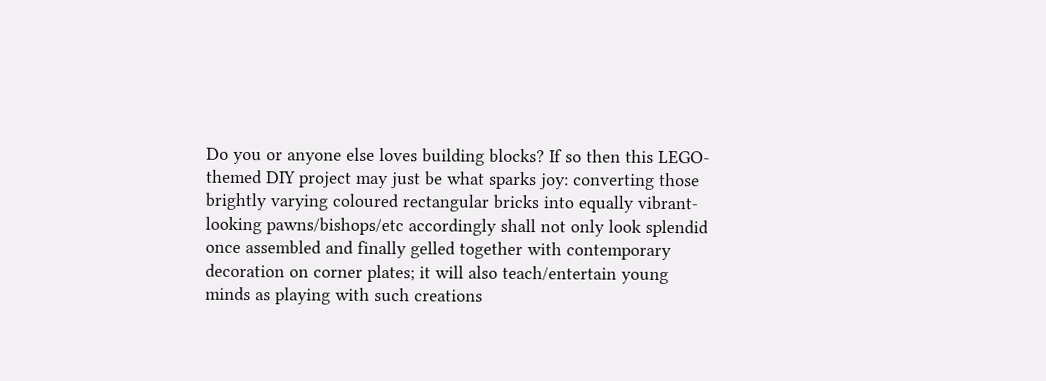Do you or anyone else loves building blocks? If so then this LEGO-themed DIY project may just be what sparks joy: converting those brightly varying coloured rectangular bricks into equally vibrant-looking pawns/bishops/etc accordingly shall not only look splendid once assembled and finally gelled together with contemporary decoration on corner plates; it will also teach/entertain young minds as playing with such creations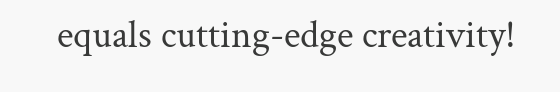equals cutting-edge creativity!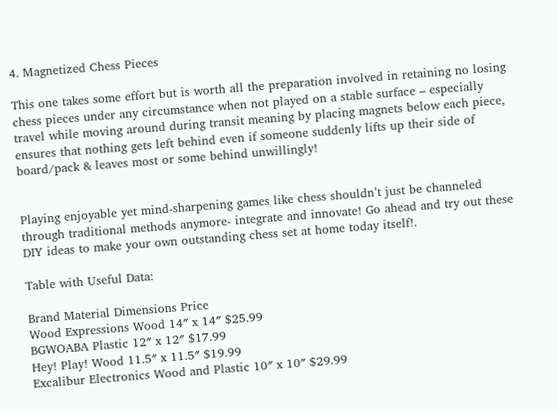4. Magnetized Chess Pieces

This one takes some effort but is worth all the preparation involved in retaining no losing chess pieces under any circumstance when not played on a stable surface – especially travel while moving around during transit meaning by placing magnets below each piece, ensures that nothing gets left behind even if someone suddenly lifts up their side of board/pack & leaves most or some behind unwillingly!


Playing enjoyable yet mind-sharpening games like chess shouldn’t just be channeled through traditional methods anymore- integrate and innovate! Go ahead and try out these DIY ideas to make your own outstanding chess set at home today itself!.

Table with Useful Data:

Brand Material Dimensions Price
Wood Expressions Wood 14″ x 14″ $25.99
BGWOABA Plastic 12″ x 12″ $17.99
Hey! Play! Wood 11.5″ x 11.5″ $19.99
Excalibur Electronics Wood and Plastic 10″ x 10″ $29.99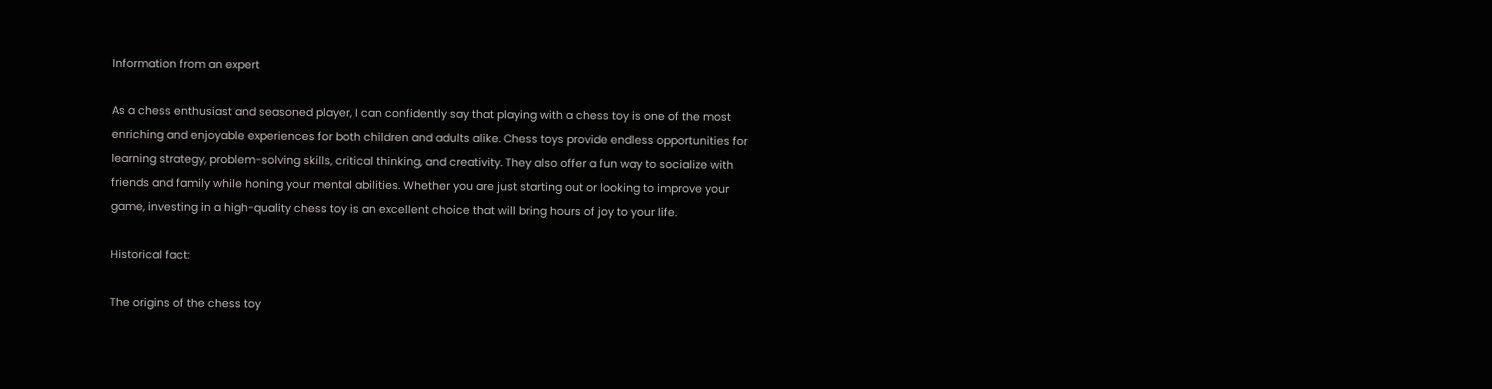Information from an expert

As a chess enthusiast and seasoned player, I can confidently say that playing with a chess toy is one of the most enriching and enjoyable experiences for both children and adults alike. Chess toys provide endless opportunities for learning strategy, problem-solving skills, critical thinking, and creativity. They also offer a fun way to socialize with friends and family while honing your mental abilities. Whether you are just starting out or looking to improve your game, investing in a high-quality chess toy is an excellent choice that will bring hours of joy to your life.

Historical fact:

The origins of the chess toy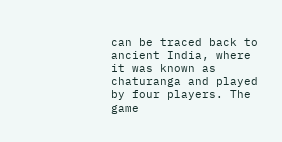can be traced back to ancient India, where it was known as chaturanga and played by four players. The game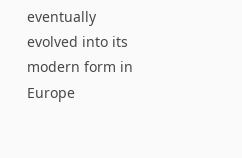eventually evolved into its modern form in Europe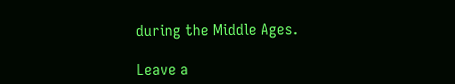during the Middle Ages.

Leave a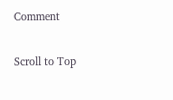Comment

Scroll to Top